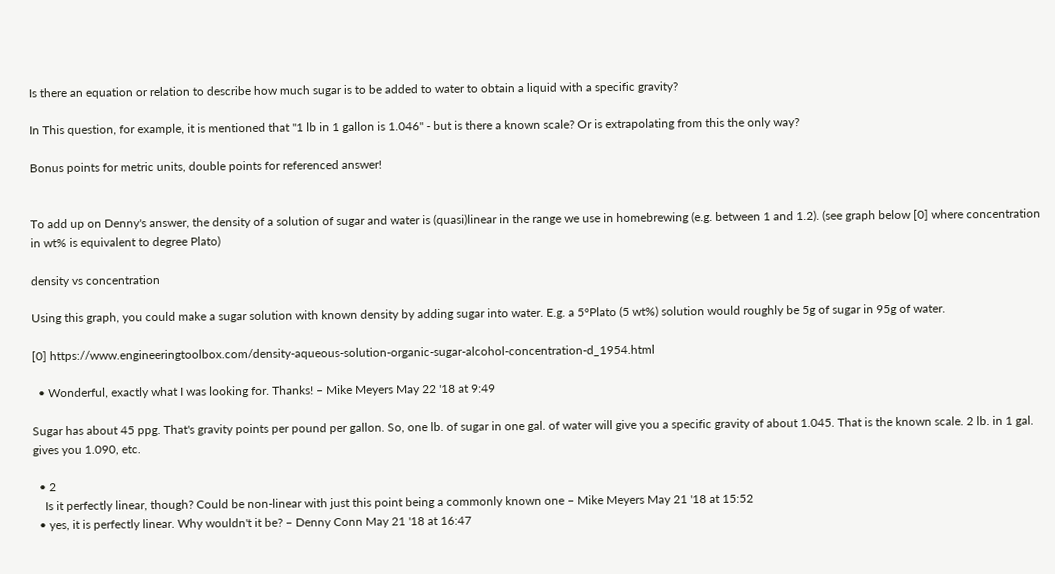Is there an equation or relation to describe how much sugar is to be added to water to obtain a liquid with a specific gravity?

In This question, for example, it is mentioned that "1 lb in 1 gallon is 1.046" - but is there a known scale? Or is extrapolating from this the only way?

Bonus points for metric units, double points for referenced answer!


To add up on Denny's answer, the density of a solution of sugar and water is (quasi)linear in the range we use in homebrewing (e.g. between 1 and 1.2). (see graph below [0] where concentration in wt% is equivalent to degree Plato)

density vs concentration

Using this graph, you could make a sugar solution with known density by adding sugar into water. E.g. a 5°Plato (5 wt%) solution would roughly be 5g of sugar in 95g of water.

[0] https://www.engineeringtoolbox.com/density-aqueous-solution-organic-sugar-alcohol-concentration-d_1954.html

  • Wonderful, exactly what I was looking for. Thanks! – Mike Meyers May 22 '18 at 9:49

Sugar has about 45 ppg. That's gravity points per pound per gallon. So, one lb. of sugar in one gal. of water will give you a specific gravity of about 1.045. That is the known scale. 2 lb. in 1 gal. gives you 1.090, etc.

  • 2
    Is it perfectly linear, though? Could be non-linear with just this point being a commonly known one – Mike Meyers May 21 '18 at 15:52
  • yes, it is perfectly linear. Why wouldn't it be? – Denny Conn May 21 '18 at 16:47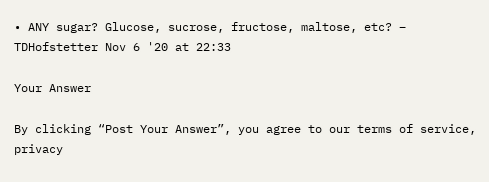• ANY sugar? Glucose, sucrose, fructose, maltose, etc? – TDHofstetter Nov 6 '20 at 22:33

Your Answer

By clicking “Post Your Answer”, you agree to our terms of service, privacy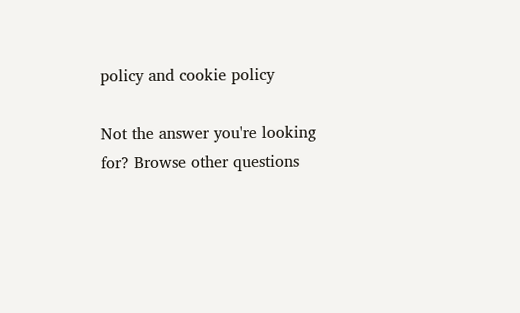policy and cookie policy

Not the answer you're looking for? Browse other questions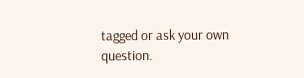tagged or ask your own question.